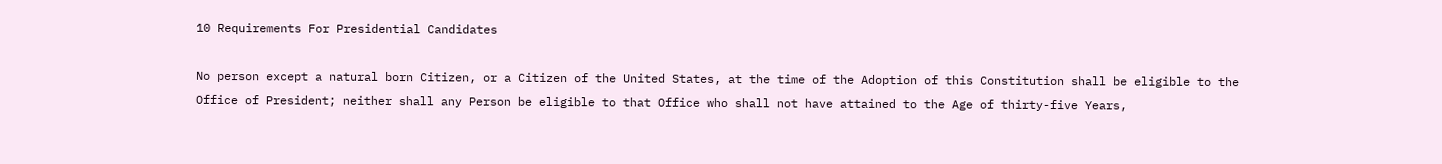10 Requirements For Presidential Candidates

No person except a natural born Citizen, or a Citizen of the United States, at the time of the Adoption of this Constitution shall be eligible to the Office of President; neither shall any Person be eligible to that Office who shall not have attained to the Age of thirty-five Years,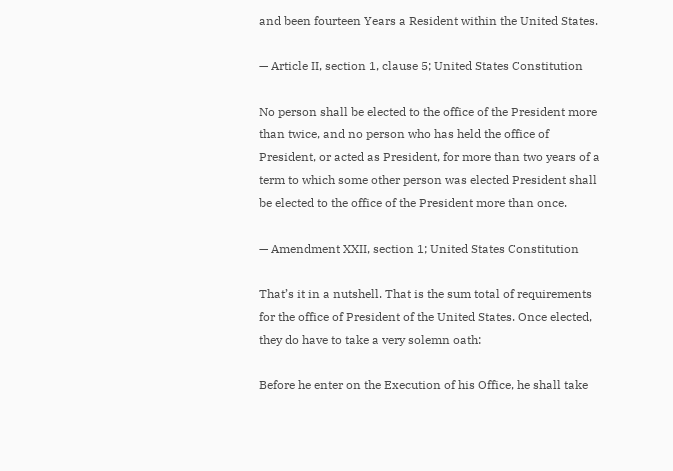and been fourteen Years a Resident within the United States.

— Article II, section 1, clause 5; United States Constitution

No person shall be elected to the office of the President more than twice, and no person who has held the office of President, or acted as President, for more than two years of a term to which some other person was elected President shall be elected to the office of the President more than once.

— Amendment XXII, section 1; United States Constitution

That’s it in a nutshell. That is the sum total of requirements for the office of President of the United States. Once elected, they do have to take a very solemn oath:

Before he enter on the Execution of his Office, he shall take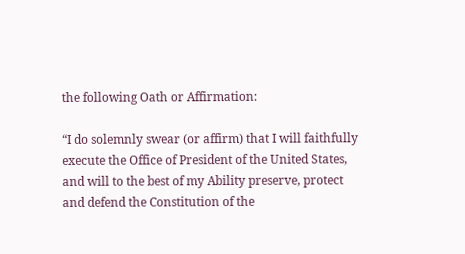the following Oath or Affirmation:

“I do solemnly swear (or affirm) that I will faithfully execute the Office of President of the United States, and will to the best of my Ability preserve, protect and defend the Constitution of the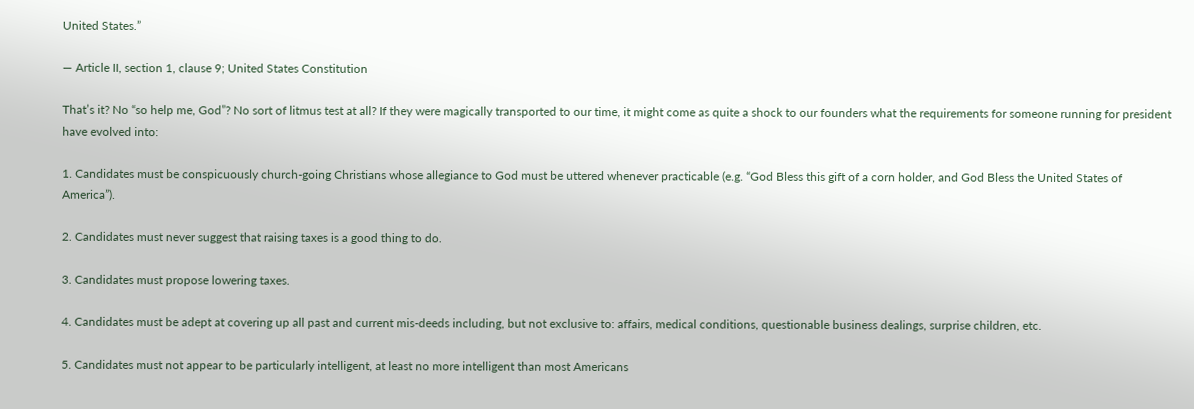United States.”

— Article II, section 1, clause 9; United States Constitution

That’s it? No “so help me, God”? No sort of litmus test at all? If they were magically transported to our time, it might come as quite a shock to our founders what the requirements for someone running for president have evolved into:

1. Candidates must be conspicuously church-going Christians whose allegiance to God must be uttered whenever practicable (e.g. “God Bless this gift of a corn holder, and God Bless the United States of America”).

2. Candidates must never suggest that raising taxes is a good thing to do.

3. Candidates must propose lowering taxes.

4. Candidates must be adept at covering up all past and current mis-deeds including, but not exclusive to: affairs, medical conditions, questionable business dealings, surprise children, etc.

5. Candidates must not appear to be particularly intelligent, at least no more intelligent than most Americans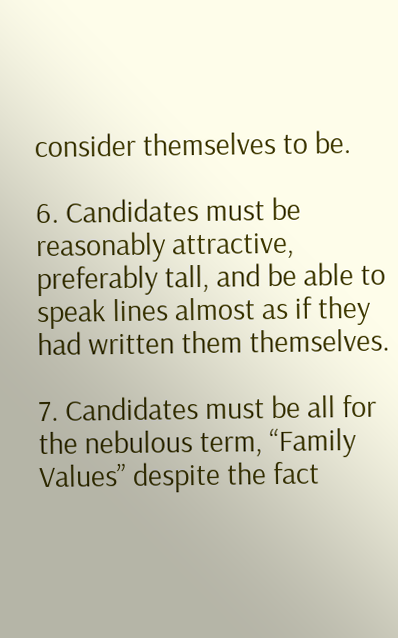consider themselves to be.

6. Candidates must be reasonably attractive, preferably tall, and be able to speak lines almost as if they had written them themselves.

7. Candidates must be all for the nebulous term, “Family Values” despite the fact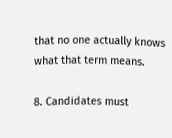that no one actually knows what that term means.

8. Candidates must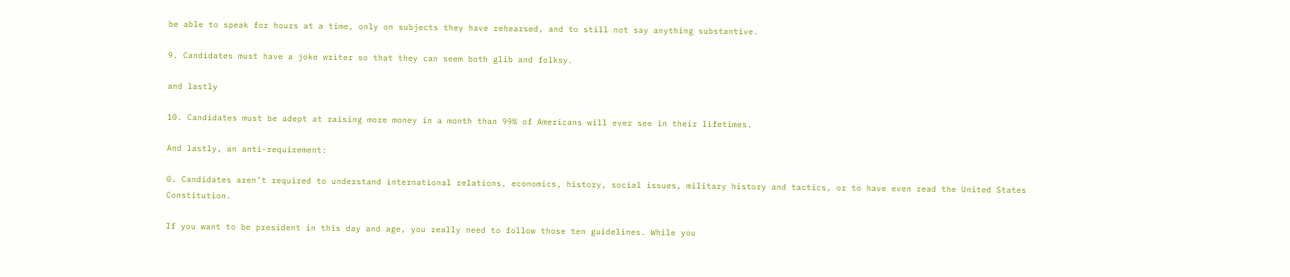be able to speak for hours at a time, only on subjects they have rehearsed, and to still not say anything substantive.

9. Candidates must have a joke writer so that they can seem both glib and folksy.

and lastly

10. Candidates must be adept at raising more money in a month than 99% of Americans will ever see in their lifetimes.

And lastly, an anti-requirement:

0. Candidates aren’t required to understand international relations, economics, history, social issues, military history and tactics, or to have even read the United States Constitution.

If you want to be president in this day and age, you really need to follow those ten guidelines. While you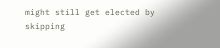might still get elected by skipping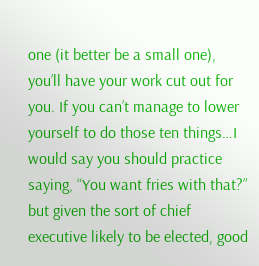one (it better be a small one), you’ll have your work cut out for you. If you can’t manage to lower yourself to do those ten things…I would say you should practice saying, “You want fries with that?” but given the sort of chief executive likely to be elected, good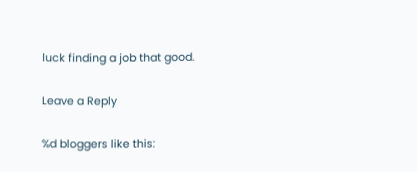luck finding a job that good.

Leave a Reply

%d bloggers like this: